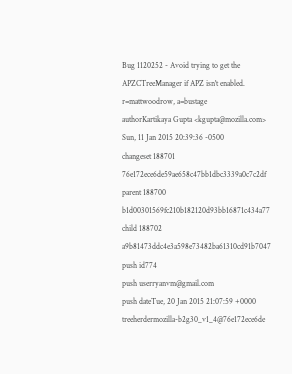Bug 1120252 - Avoid trying to get the APZCTreeManager if APZ isn't enabled. r=mattwoodrow, a=bustage
authorKartikaya Gupta <kgupta@mozilla.com>
Sun, 11 Jan 2015 20:39:36 -0500
changeset 188701 76e172ece6de59ae658c47bb1dbc3339a0c7c2df
parent 188700 b1d00301569fc210b182120d93bb16871c434a77
child 188702 a9b81473ddc4e3a598e73482ba61310cd91b7047
push id774
push userryanvm@gmail.com
push dateTue, 20 Jan 2015 21:07:59 +0000
treeherdermozilla-b2g30_v1_4@76e172ece6de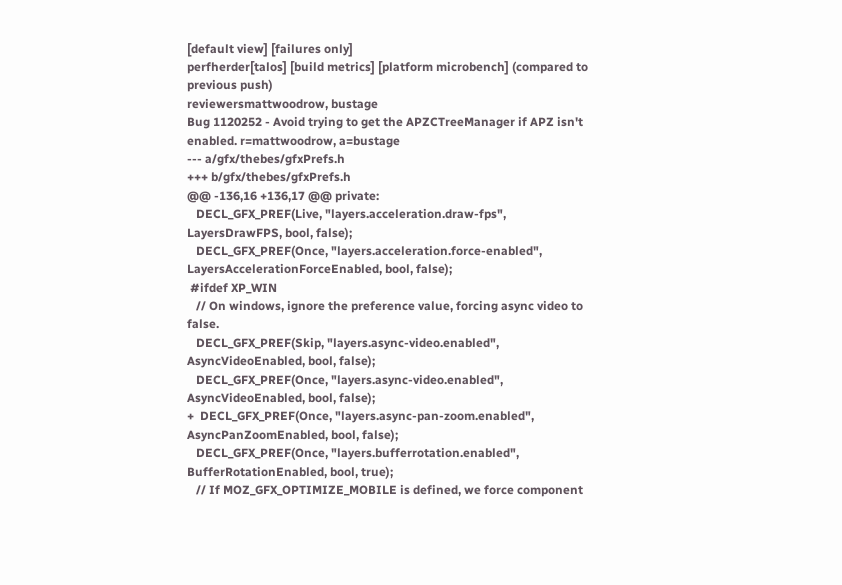[default view] [failures only]
perfherder[talos] [build metrics] [platform microbench] (compared to previous push)
reviewersmattwoodrow, bustage
Bug 1120252 - Avoid trying to get the APZCTreeManager if APZ isn't enabled. r=mattwoodrow, a=bustage
--- a/gfx/thebes/gfxPrefs.h
+++ b/gfx/thebes/gfxPrefs.h
@@ -136,16 +136,17 @@ private:
   DECL_GFX_PREF(Live, "layers.acceleration.draw-fps",          LayersDrawFPS, bool, false);
   DECL_GFX_PREF(Once, "layers.acceleration.force-enabled",     LayersAccelerationForceEnabled, bool, false);
 #ifdef XP_WIN
   // On windows, ignore the preference value, forcing async video to false.
   DECL_GFX_PREF(Skip, "layers.async-video.enabled",            AsyncVideoEnabled, bool, false);
   DECL_GFX_PREF(Once, "layers.async-video.enabled",            AsyncVideoEnabled, bool, false);
+  DECL_GFX_PREF(Once, "layers.async-pan-zoom.enabled",         AsyncPanZoomEnabled, bool, false);
   DECL_GFX_PREF(Once, "layers.bufferrotation.enabled",         BufferRotationEnabled, bool, true);
   // If MOZ_GFX_OPTIMIZE_MOBILE is defined, we force component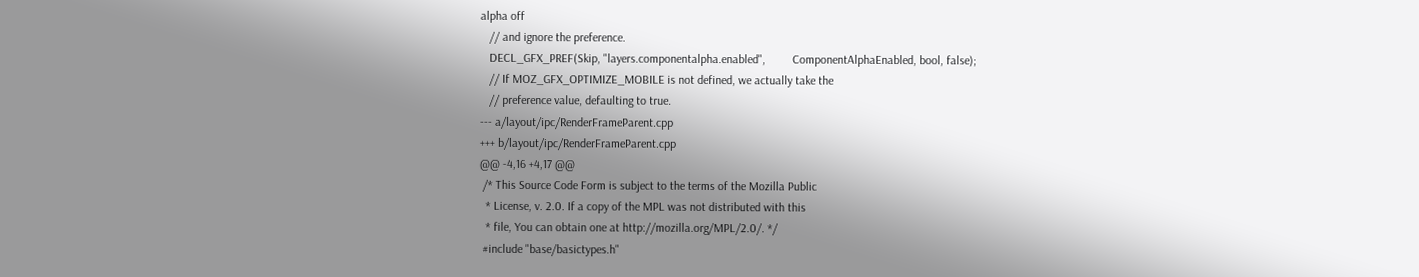alpha off
   // and ignore the preference.
   DECL_GFX_PREF(Skip, "layers.componentalpha.enabled",         ComponentAlphaEnabled, bool, false);
   // If MOZ_GFX_OPTIMIZE_MOBILE is not defined, we actually take the
   // preference value, defaulting to true.
--- a/layout/ipc/RenderFrameParent.cpp
+++ b/layout/ipc/RenderFrameParent.cpp
@@ -4,16 +4,17 @@
 /* This Source Code Form is subject to the terms of the Mozilla Public
  * License, v. 2.0. If a copy of the MPL was not distributed with this
  * file, You can obtain one at http://mozilla.org/MPL/2.0/. */
 #include "base/basictypes.h"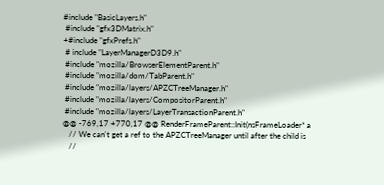#include "BasicLayers.h"
 #include "gfx3DMatrix.h"
+#include "gfxPrefs.h"
 # include "LayerManagerD3D9.h"
 #include "mozilla/BrowserElementParent.h"
 #include "mozilla/dom/TabParent.h"
 #include "mozilla/layers/APZCTreeManager.h"
 #include "mozilla/layers/CompositorParent.h"
 #include "mozilla/layers/LayerTransactionParent.h"
@@ -769,17 +770,17 @@ RenderFrameParent::Init(nsFrameLoader* a
   // We can't get a ref to the APZCTreeManager until after the child is
   //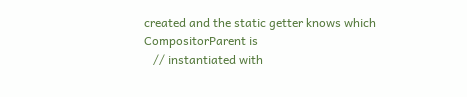created and the static getter knows which CompositorParent is
   // instantiated with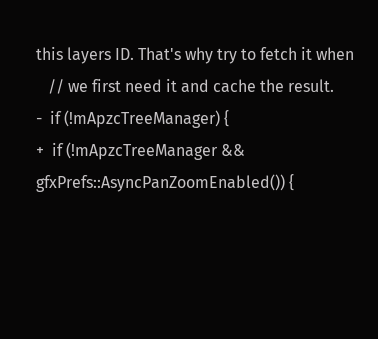this layers ID. That's why try to fetch it when
   // we first need it and cache the result.
-  if (!mApzcTreeManager) {
+  if (!mApzcTreeManager && gfxPrefs::AsyncPanZoomEnabled()) {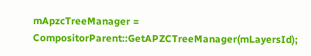mApzcTreeManager = CompositorParent::GetAPZCTreeManager(mLayersId);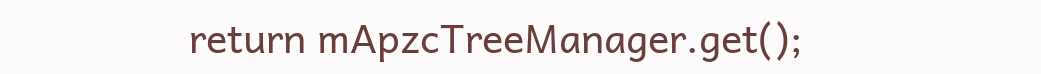return mApzcTreeManager.get();